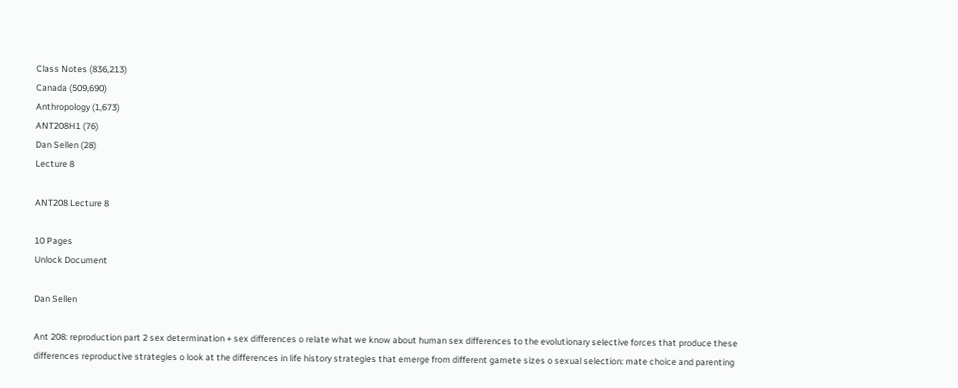Class Notes (836,213)
Canada (509,690)
Anthropology (1,673)
ANT208H1 (76)
Dan Sellen (28)
Lecture 8

ANT208 Lecture 8

10 Pages
Unlock Document

Dan Sellen

Ant 208: reproduction part 2 sex determination + sex differences o relate what we know about human sex differences to the evolutionary selective forces that produce these differences reproductive strategies o look at the differences in life history strategies that emerge from different gamete sizes o sexual selection: mate choice and parenting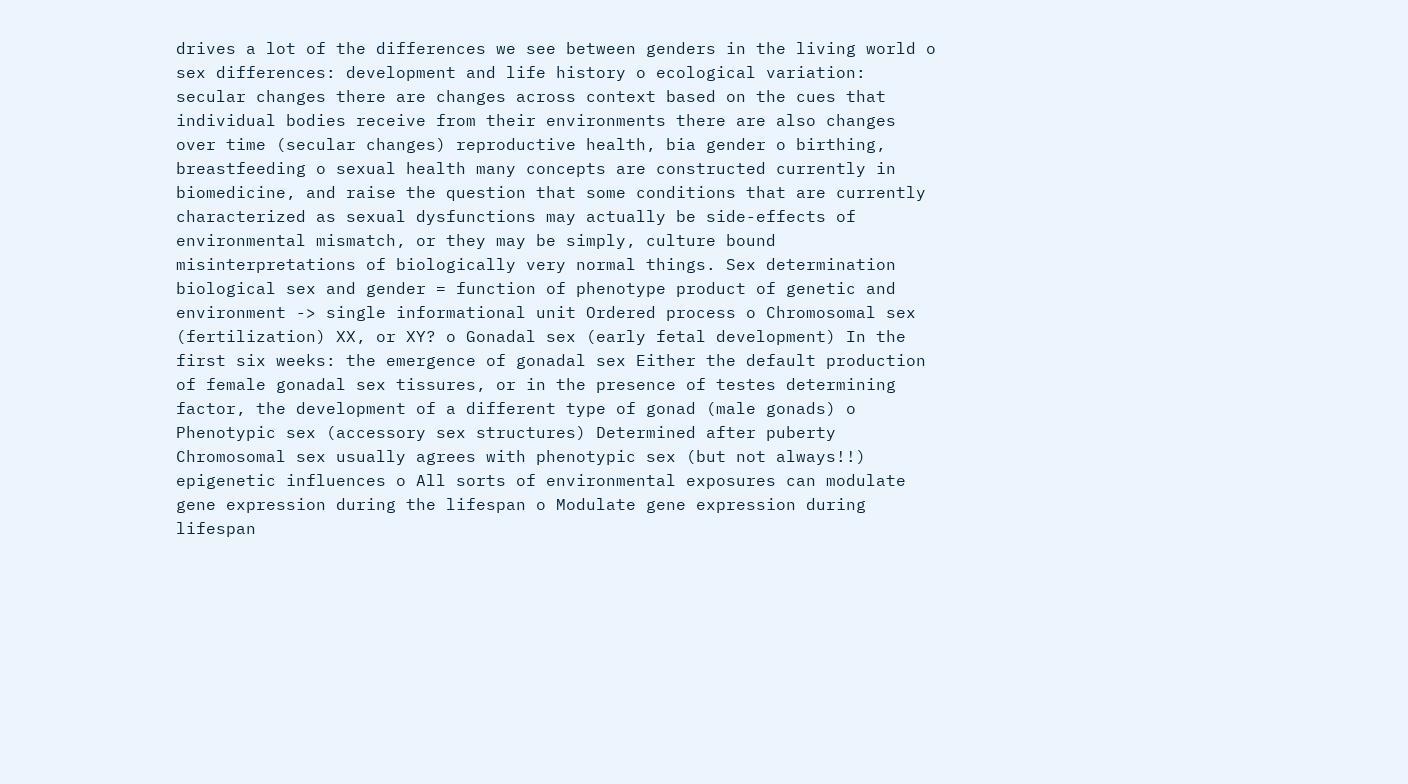drives a lot of the differences we see between genders in the living world o sex differences: development and life history o ecological variation: secular changes there are changes across context based on the cues that individual bodies receive from their environments there are also changes over time (secular changes) reproductive health, bia gender o birthing, breastfeeding o sexual health many concepts are constructed currently in biomedicine, and raise the question that some conditions that are currently characterized as sexual dysfunctions may actually be side-effects of environmental mismatch, or they may be simply, culture bound misinterpretations of biologically very normal things. Sex determination biological sex and gender = function of phenotype product of genetic and environment -> single informational unit Ordered process o Chromosomal sex (fertilization) XX, or XY? o Gonadal sex (early fetal development) In the first six weeks: the emergence of gonadal sex Either the default production of female gonadal sex tissures, or in the presence of testes determining factor, the development of a different type of gonad (male gonads) o Phenotypic sex (accessory sex structures) Determined after puberty Chromosomal sex usually agrees with phenotypic sex (but not always!!) epigenetic influences o All sorts of environmental exposures can modulate gene expression during the lifespan o Modulate gene expression during lifespan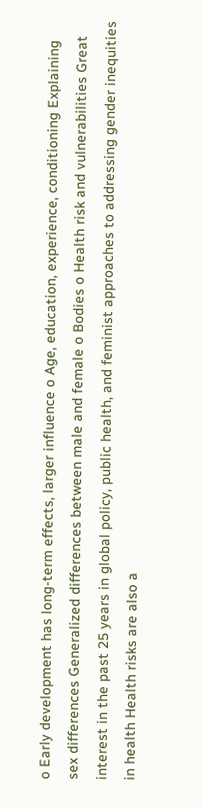o Early development has long-term effects, larger influence o Age, education, experience, conditioning Explaining sex differences Generalized differences between male and female o Bodies o Health risk and vulnerabilities Great interest in the past 25 years in global policy, public health, and feminist approaches to addressing gender inequities in health Health risks are also a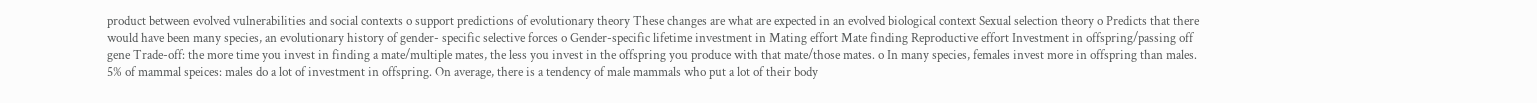product between evolved vulnerabilities and social contexts o support predictions of evolutionary theory These changes are what are expected in an evolved biological context Sexual selection theory o Predicts that there would have been many species, an evolutionary history of gender- specific selective forces o Gender-specific lifetime investment in Mating effort Mate finding Reproductive effort Investment in offspring/passing off gene Trade-off: the more time you invest in finding a mate/multiple mates, the less you invest in the offspring you produce with that mate/those mates. o In many species, females invest more in offspring than males. 5% of mammal speices: males do a lot of investment in offspring. On average, there is a tendency of male mammals who put a lot of their body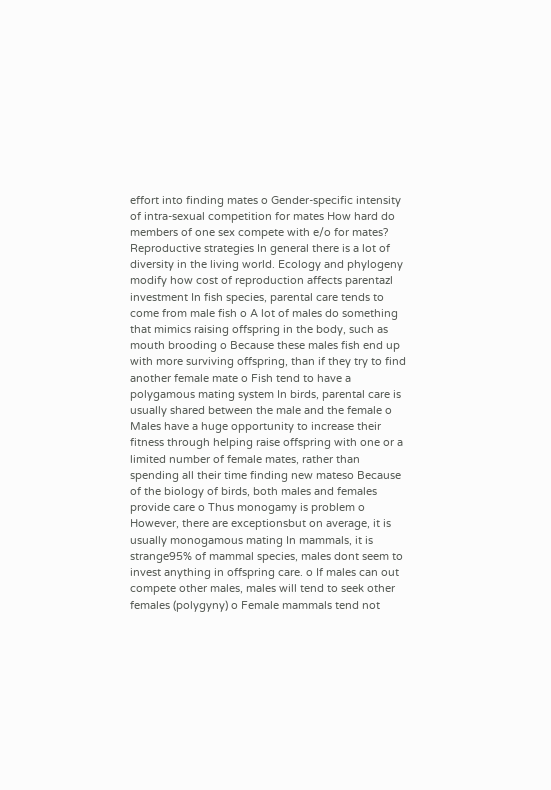effort into finding mates o Gender-specific intensity of intra-sexual competition for mates How hard do members of one sex compete with e/o for mates? Reproductive strategies In general there is a lot of diversity in the living world. Ecology and phylogeny modify how cost of reproduction affects parentazl investment In fish species, parental care tends to come from male fish o A lot of males do something that mimics raising offspring in the body, such as mouth brooding o Because these males fish end up with more surviving offspring, than if they try to find another female mate o Fish tend to have a polygamous mating system In birds, parental care is usually shared between the male and the female o Males have a huge opportunity to increase their fitness through helping raise offspring with one or a limited number of female mates, rather than spending all their time finding new mateso Because of the biology of birds, both males and females provide care o Thus monogamy is problem o However, there are exceptionsbut on average, it is usually monogamous mating In mammals, it is strange95% of mammal species, males dont seem to invest anything in offspring care. o If males can out compete other males, males will tend to seek other females (polygyny) o Female mammals tend not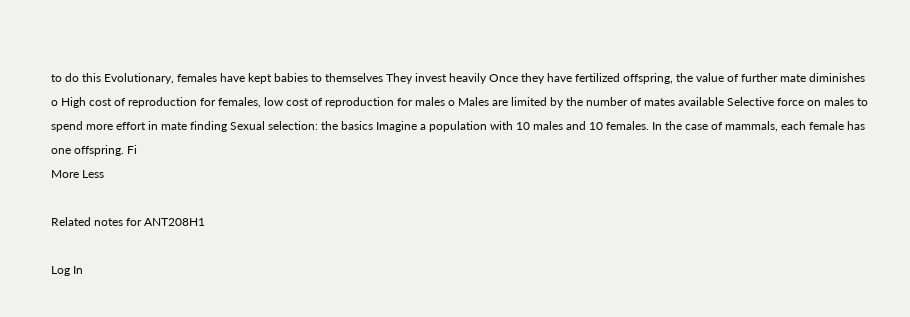to do this Evolutionary, females have kept babies to themselves They invest heavily Once they have fertilized offspring, the value of further mate diminishes o High cost of reproduction for females, low cost of reproduction for males o Males are limited by the number of mates available Selective force on males to spend more effort in mate finding Sexual selection: the basics Imagine a population with 10 males and 10 females. In the case of mammals, each female has one offspring. Fi
More Less

Related notes for ANT208H1

Log In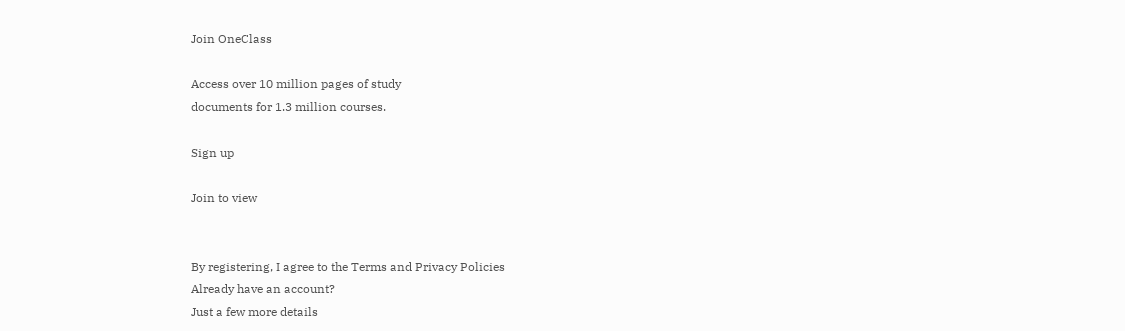Join OneClass

Access over 10 million pages of study
documents for 1.3 million courses.

Sign up

Join to view


By registering, I agree to the Terms and Privacy Policies
Already have an account?
Just a few more details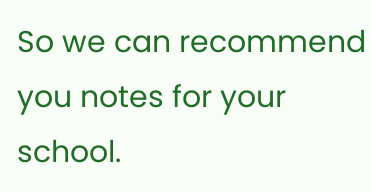So we can recommend you notes for your school.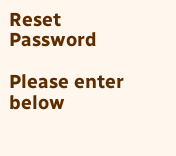Reset Password

Please enter below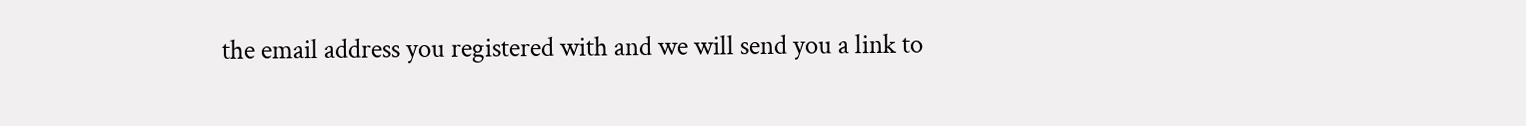the email address you registered with and we will send you a link to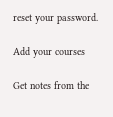reset your password.

Add your courses

Get notes from the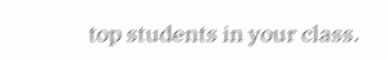top students in your class.